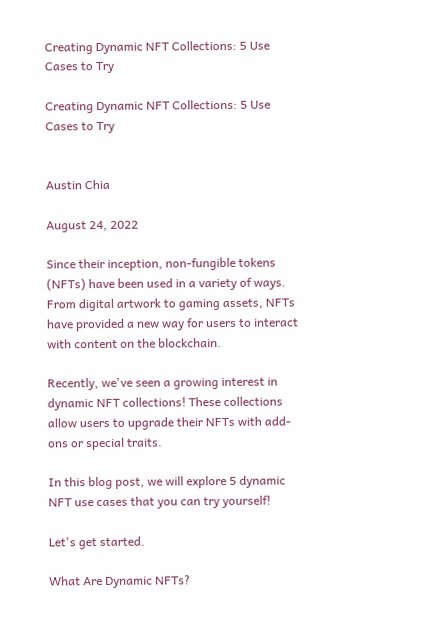Creating Dynamic NFT Collections: 5 Use Cases to Try

Creating Dynamic NFT Collections: 5 Use Cases to Try


Austin Chia

August 24, 2022

Since their inception, non-fungible tokens (NFTs) have been used in a variety of ways. From digital artwork to gaming assets, NFTs have provided a new way for users to interact with content on the blockchain.

Recently, we've seen a growing interest in dynamic NFT collections! These collections allow users to upgrade their NFTs with add-ons or special traits.

In this blog post, we will explore 5 dynamic NFT use cases that you can try yourself!

Let's get started.

What Are Dynamic NFTs?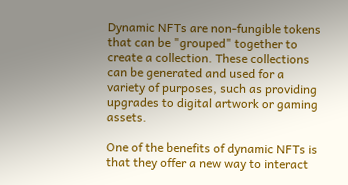Dynamic NFTs are non-fungible tokens that can be "grouped" together to create a collection. These collections can be generated and used for a variety of purposes, such as providing upgrades to digital artwork or gaming assets.

One of the benefits of dynamic NFTs is that they offer a new way to interact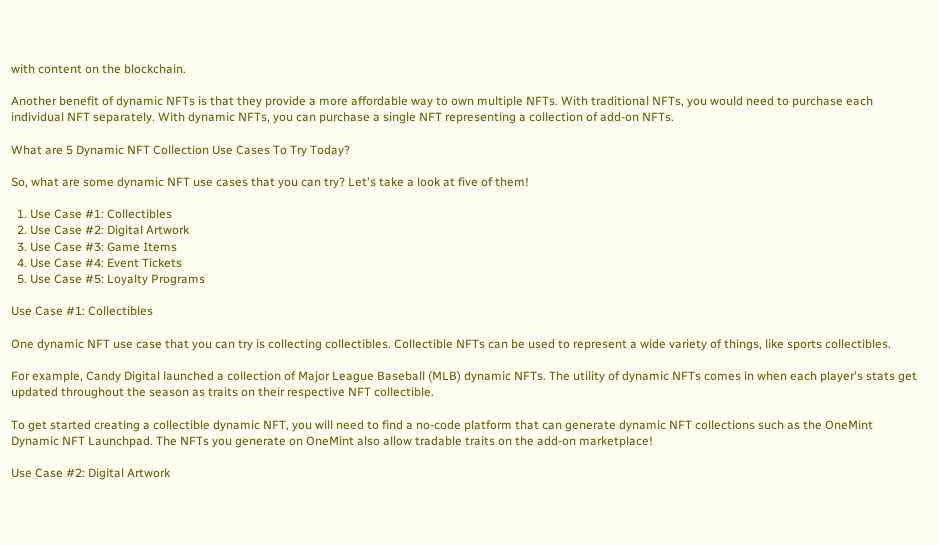with content on the blockchain.

Another benefit of dynamic NFTs is that they provide a more affordable way to own multiple NFTs. With traditional NFTs, you would need to purchase each individual NFT separately. With dynamic NFTs, you can purchase a single NFT representing a collection of add-on NFTs.

What are 5 Dynamic NFT Collection Use Cases To Try Today?

So, what are some dynamic NFT use cases that you can try? Let's take a look at five of them!

  1. Use Case #1: Collectibles
  2. Use Case #2: Digital Artwork
  3. Use Case #3: Game Items
  4. Use Case #4: Event Tickets
  5. Use Case #5: Loyalty Programs

Use Case #1: Collectibles

One dynamic NFT use case that you can try is collecting collectibles. Collectible NFTs can be used to represent a wide variety of things, like sports collectibles.

For example, Candy Digital launched a collection of Major League Baseball (MLB) dynamic NFTs. The utility of dynamic NFTs comes in when each player's stats get updated throughout the season as traits on their respective NFT collectible.

To get started creating a collectible dynamic NFT, you will need to find a no-code platform that can generate dynamic NFT collections such as the OneMint Dynamic NFT Launchpad. The NFTs you generate on OneMint also allow tradable traits on the add-on marketplace!

Use Case #2: Digital Artwork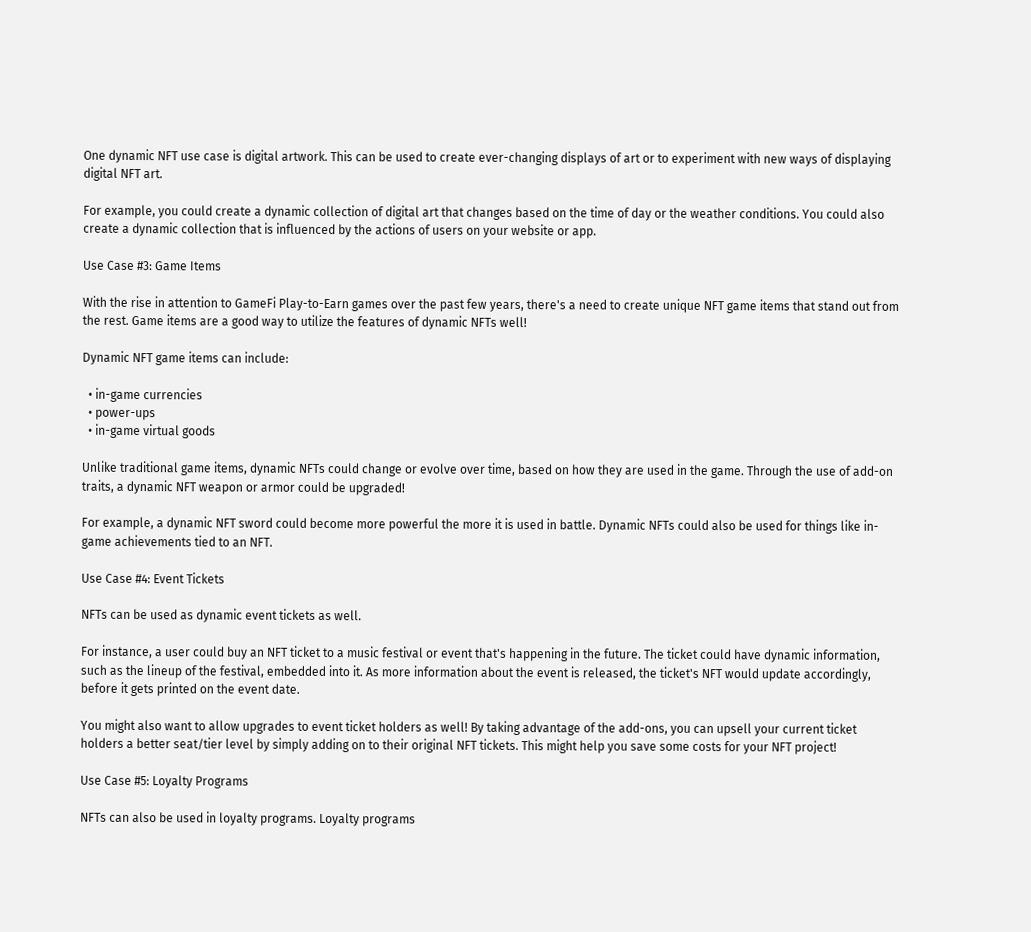One dynamic NFT use case is digital artwork. This can be used to create ever-changing displays of art or to experiment with new ways of displaying digital NFT art.

For example, you could create a dynamic collection of digital art that changes based on the time of day or the weather conditions. You could also create a dynamic collection that is influenced by the actions of users on your website or app.

Use Case #3: Game Items

With the rise in attention to GameFi Play-to-Earn games over the past few years, there's a need to create unique NFT game items that stand out from the rest. Game items are a good way to utilize the features of dynamic NFTs well!

Dynamic NFT game items can include:

  • in-game currencies
  • power-ups
  • in-game virtual goods

Unlike traditional game items, dynamic NFTs could change or evolve over time, based on how they are used in the game. Through the use of add-on traits, a dynamic NFT weapon or armor could be upgraded!

For example, a dynamic NFT sword could become more powerful the more it is used in battle. Dynamic NFTs could also be used for things like in-game achievements tied to an NFT.

Use Case #4: Event Tickets

NFTs can be used as dynamic event tickets as well.

For instance, a user could buy an NFT ticket to a music festival or event that's happening in the future. The ticket could have dynamic information, such as the lineup of the festival, embedded into it. As more information about the event is released, the ticket's NFT would update accordingly, before it gets printed on the event date.

You might also want to allow upgrades to event ticket holders as well! By taking advantage of the add-ons, you can upsell your current ticket holders a better seat/tier level by simply adding on to their original NFT tickets. This might help you save some costs for your NFT project!

Use Case #5: Loyalty Programs

NFTs can also be used in loyalty programs. Loyalty programs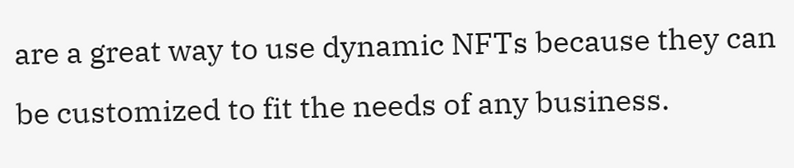are a great way to use dynamic NFTs because they can be customized to fit the needs of any business.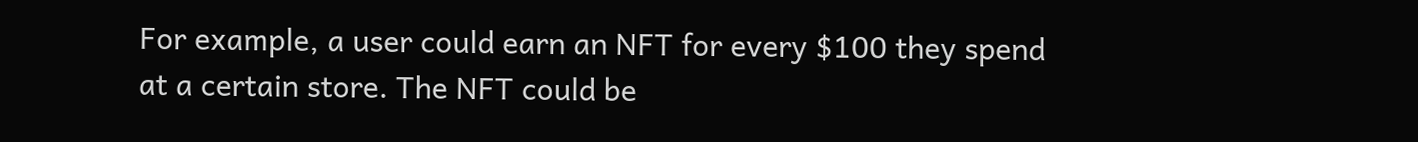For example, a user could earn an NFT for every $100 they spend at a certain store. The NFT could be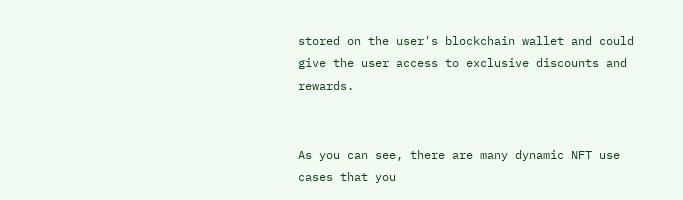stored on the user's blockchain wallet and could give the user access to exclusive discounts and rewards.


As you can see, there are many dynamic NFT use cases that you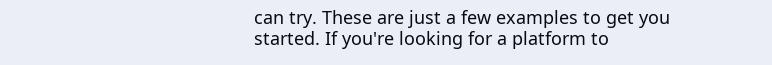can try. These are just a few examples to get you started. If you're looking for a platform to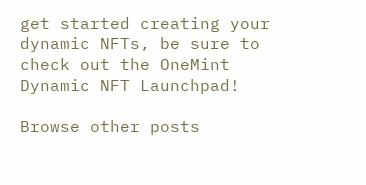get started creating your dynamic NFTs, be sure to check out the OneMint Dynamic NFT Launchpad!

Browse other posts